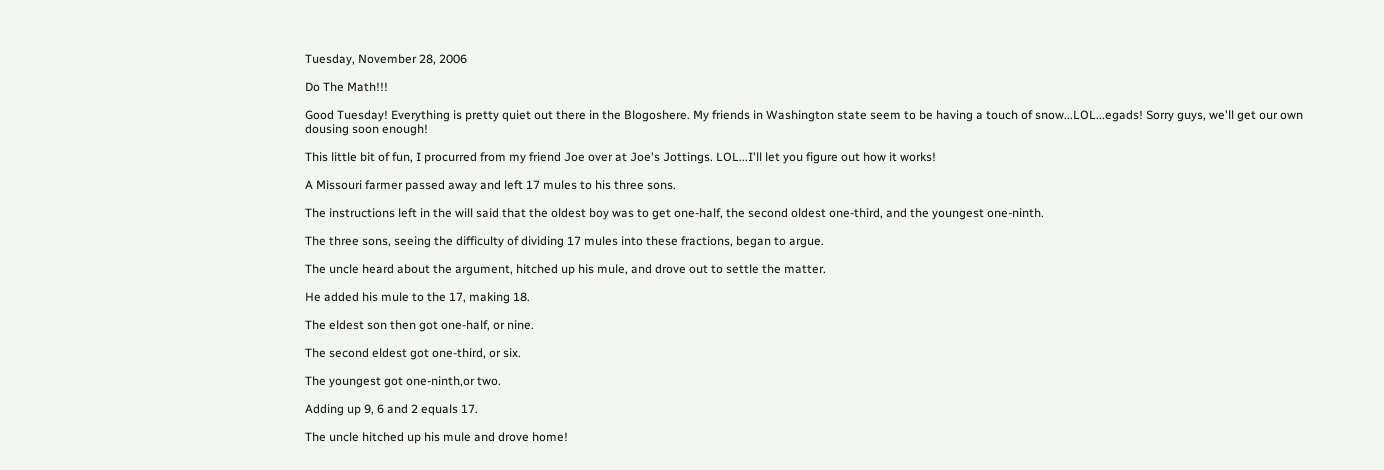Tuesday, November 28, 2006

Do The Math!!!

Good Tuesday! Everything is pretty quiet out there in the Blogoshere. My friends in Washington state seem to be having a touch of snow...LOL...egads! Sorry guys, we'll get our own dousing soon enough!

This little bit of fun, I procurred from my friend Joe over at Joe's Jottings. LOL...I'll let you figure out how it works!

A Missouri farmer passed away and left 17 mules to his three sons.

The instructions left in the will said that the oldest boy was to get one-half, the second oldest one-third, and the youngest one-ninth.

The three sons, seeing the difficulty of dividing 17 mules into these fractions, began to argue.

The uncle heard about the argument, hitched up his mule, and drove out to settle the matter.

He added his mule to the 17, making 18.

The eldest son then got one-half, or nine.

The second eldest got one-third, or six.

The youngest got one-ninth,or two.

Adding up 9, 6 and 2 equals 17.

The uncle hitched up his mule and drove home!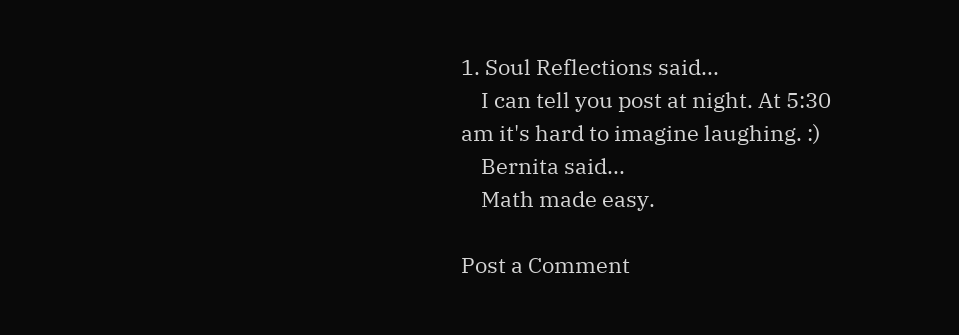1. Soul Reflections said...
    I can tell you post at night. At 5:30 am it's hard to imagine laughing. :)
    Bernita said...
    Math made easy.

Post a Comment